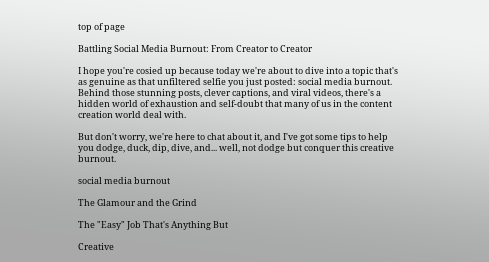top of page

Battling Social Media Burnout: From Creator to Creator

I hope you're cosied up because today we're about to dive into a topic that's as genuine as that unfiltered selfie you just posted: social media burnout. Behind those stunning posts, clever captions, and viral videos, there's a hidden world of exhaustion and self-doubt that many of us in the content creation world deal with.

But don't worry, we're here to chat about it, and I've got some tips to help you dodge, duck, dip, dive, and... well, not dodge but conquer this creative burnout.

social media burnout

The Glamour and the Grind

The "Easy" Job That's Anything But

Creative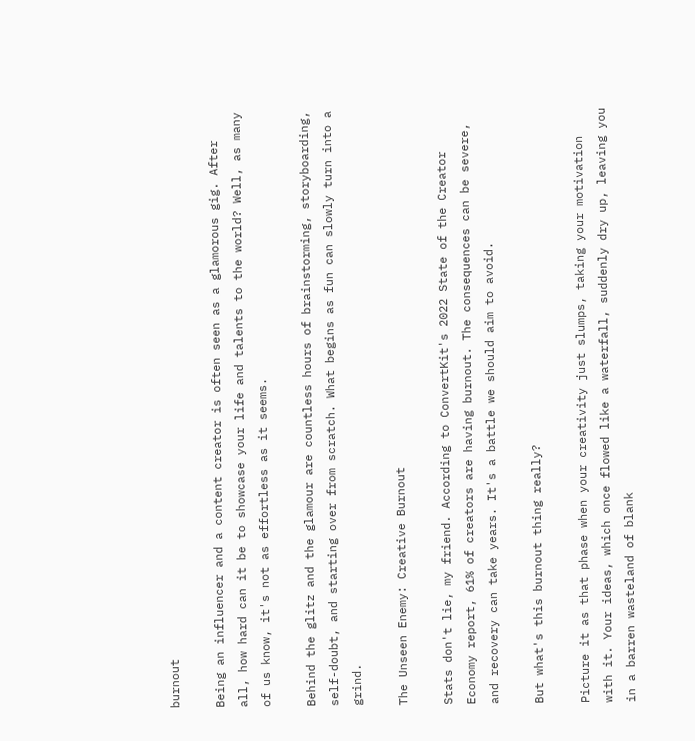burnout

Being an influencer and a content creator is often seen as a glamorous gig. After all, how hard can it be to showcase your life and talents to the world? Well, as many of us know, it's not as effortless as it seems.

Behind the glitz and the glamour are countless hours of brainstorming, storyboarding, self-doubt, and starting over from scratch. What begins as fun can slowly turn into a grind.

The Unseen Enemy: Creative Burnout

Stats don't lie, my friend. According to ConvertKit's 2022 State of the Creator Economy report, 61% of creators are having burnout. The consequences can be severe, and recovery can take years. It's a battle we should aim to avoid.

But what's this burnout thing really?

Picture it as that phase when your creativity just slumps, taking your motivation with it. Your ideas, which once flowed like a waterfall, suddenly dry up, leaving you in a barren wasteland of blank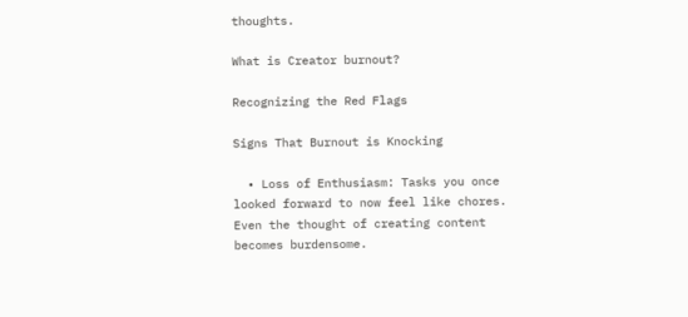thoughts.

What is Creator burnout?

Recognizing the Red Flags

Signs That Burnout is Knocking

  • Loss of Enthusiasm: Tasks you once looked forward to now feel like chores. Even the thought of creating content becomes burdensome.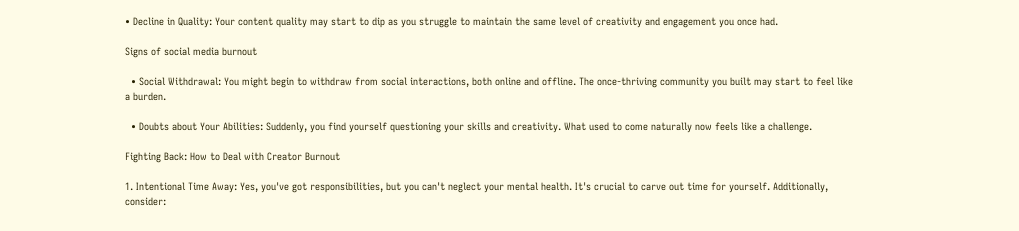• Decline in Quality: Your content quality may start to dip as you struggle to maintain the same level of creativity and engagement you once had.

Signs of social media burnout

  • Social Withdrawal: You might begin to withdraw from social interactions, both online and offline. The once-thriving community you built may start to feel like a burden.

  • Doubts about Your Abilities: Suddenly, you find yourself questioning your skills and creativity. What used to come naturally now feels like a challenge.

Fighting Back: How to Deal with Creator Burnout

1. Intentional Time Away: Yes, you've got responsibilities, but you can't neglect your mental health. It's crucial to carve out time for yourself. Additionally, consider: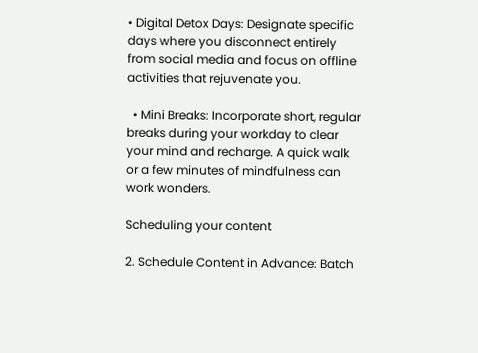• Digital Detox Days: Designate specific days where you disconnect entirely from social media and focus on offline activities that rejuvenate you.

  • Mini Breaks: Incorporate short, regular breaks during your workday to clear your mind and recharge. A quick walk or a few minutes of mindfulness can work wonders.

Scheduling your content

2. Schedule Content in Advance: Batch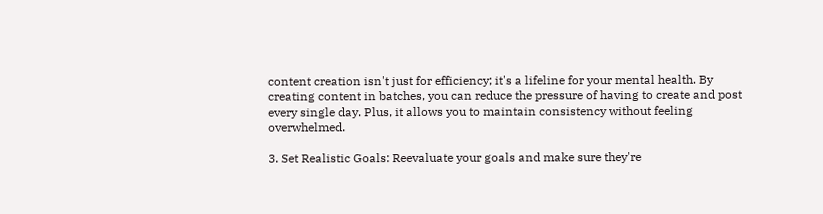content creation isn't just for efficiency; it's a lifeline for your mental health. By creating content in batches, you can reduce the pressure of having to create and post every single day. Plus, it allows you to maintain consistency without feeling overwhelmed.

3. Set Realistic Goals: Reevaluate your goals and make sure they're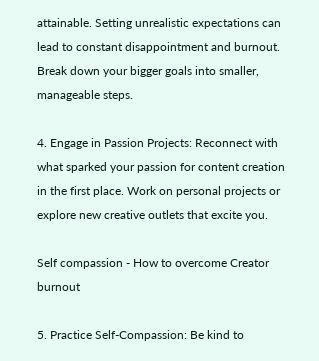attainable. Setting unrealistic expectations can lead to constant disappointment and burnout. Break down your bigger goals into smaller, manageable steps.

4. Engage in Passion Projects: Reconnect with what sparked your passion for content creation in the first place. Work on personal projects or explore new creative outlets that excite you.

Self compassion - How to overcome Creator burnout

5. Practice Self-Compassion: Be kind to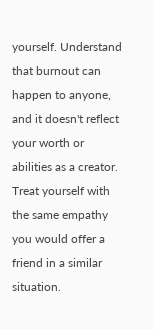yourself. Understand that burnout can happen to anyone, and it doesn't reflect your worth or abilities as a creator. Treat yourself with the same empathy you would offer a friend in a similar situation.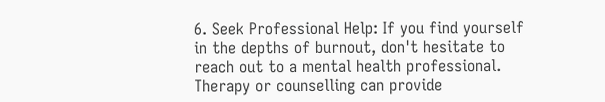6. Seek Professional Help: If you find yourself in the depths of burnout, don't hesitate to reach out to a mental health professional. Therapy or counselling can provide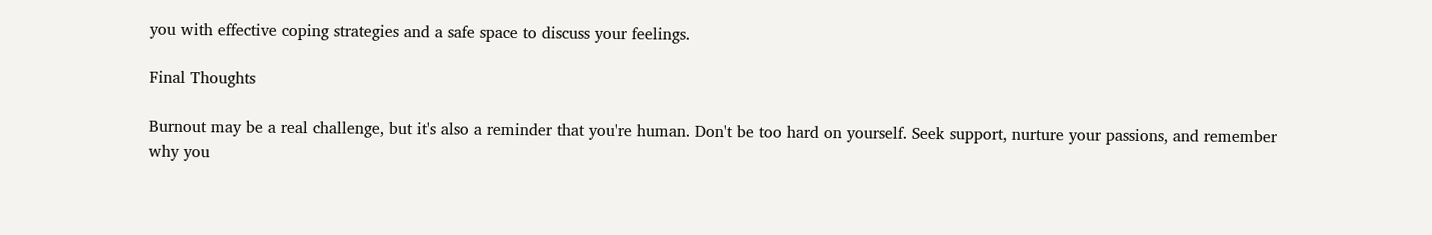you with effective coping strategies and a safe space to discuss your feelings.

Final Thoughts

Burnout may be a real challenge, but it's also a reminder that you're human. Don't be too hard on yourself. Seek support, nurture your passions, and remember why you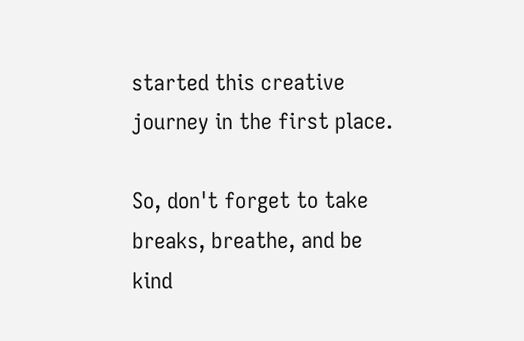started this creative journey in the first place.

So, don't forget to take breaks, breathe, and be kind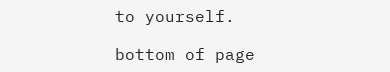to yourself.

bottom of page